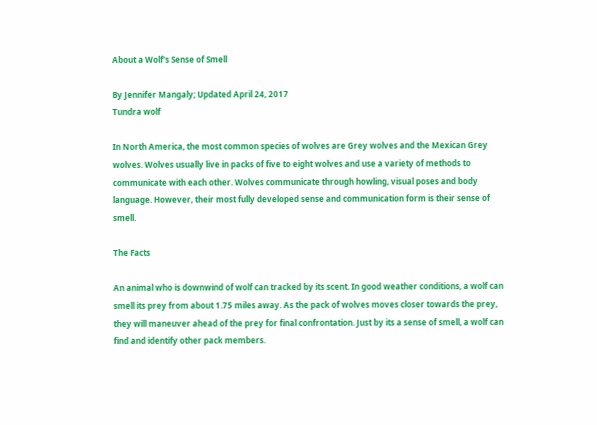About a Wolf's Sense of Smell

By Jennifer Mangaly; Updated April 24, 2017
Tundra wolf

In North America, the most common species of wolves are Grey wolves and the Mexican Grey wolves. Wolves usually live in packs of five to eight wolves and use a variety of methods to communicate with each other. Wolves communicate through howling, visual poses and body language. However, their most fully developed sense and communication form is their sense of smell.

The Facts

An animal who is downwind of wolf can tracked by its scent. In good weather conditions, a wolf can smell its prey from about 1.75 miles away. As the pack of wolves moves closer towards the prey, they will maneuver ahead of the prey for final confrontation. Just by its a sense of smell, a wolf can find and identify other pack members.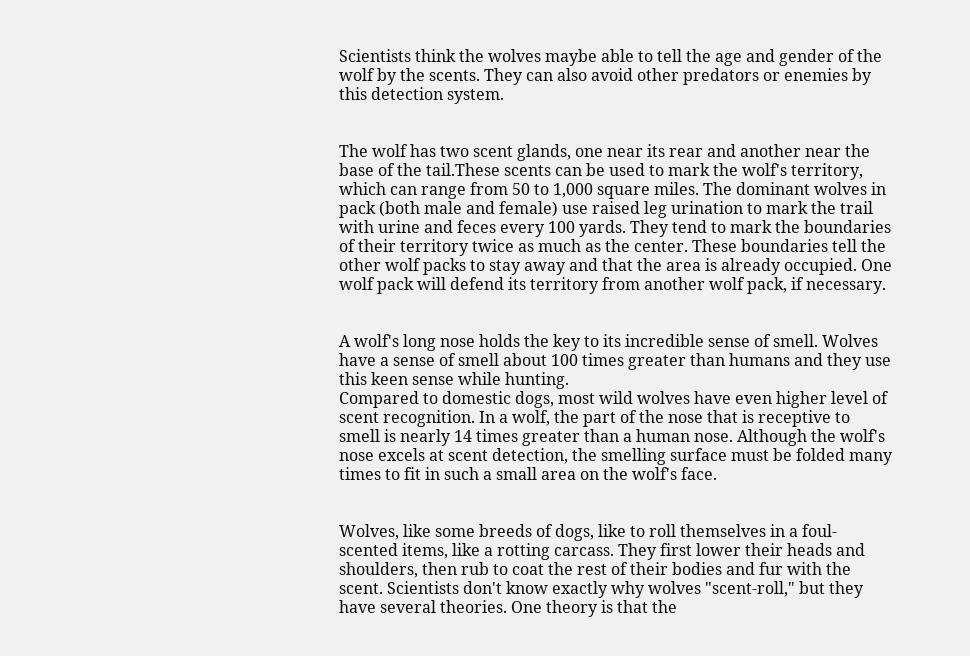Scientists think the wolves maybe able to tell the age and gender of the wolf by the scents. They can also avoid other predators or enemies by this detection system.


The wolf has two scent glands, one near its rear and another near the base of the tail.These scents can be used to mark the wolf's territory, which can range from 50 to 1,000 square miles. The dominant wolves in pack (both male and female) use raised leg urination to mark the trail with urine and feces every 100 yards. They tend to mark the boundaries of their territory twice as much as the center. These boundaries tell the other wolf packs to stay away and that the area is already occupied. One wolf pack will defend its territory from another wolf pack, if necessary.


A wolf's long nose holds the key to its incredible sense of smell. Wolves have a sense of smell about 100 times greater than humans and they use this keen sense while hunting.
Compared to domestic dogs, most wild wolves have even higher level of scent recognition. In a wolf, the part of the nose that is receptive to smell is nearly 14 times greater than a human nose. Although the wolf's nose excels at scent detection, the smelling surface must be folded many times to fit in such a small area on the wolf's face.


Wolves, like some breeds of dogs, like to roll themselves in a foul-scented items, like a rotting carcass. They first lower their heads and shoulders, then rub to coat the rest of their bodies and fur with the scent. Scientists don't know exactly why wolves "scent-roll," but they have several theories. One theory is that the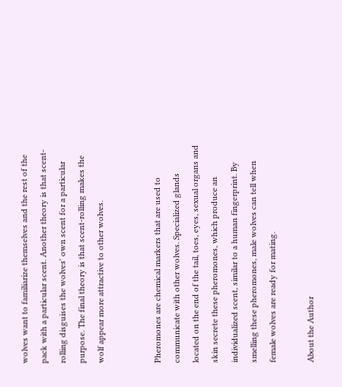wolves want to familiarize themselves and the rest of the pack with a particular scent. Another theory is that scent-rolling disguises the wolves' own scent for a particular purpose. The final theory is that scent-rolling makes the wolf appear more attractive to other wolves.


Pheromones are chemical markers that are used to communicate with other wolves. Specialized glands located on the end of the tail, toes, eyes, sexual organs and skin secrete these pheromones, which produce an individualized scent, similar to a human fingerprint. By smelling these pheromones, male wolves can tell when female wolves are ready for mating.

About the Author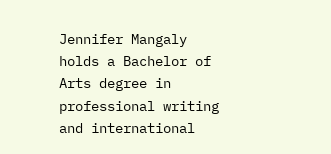Jennifer Mangaly holds a Bachelor of Arts degree in professional writing and international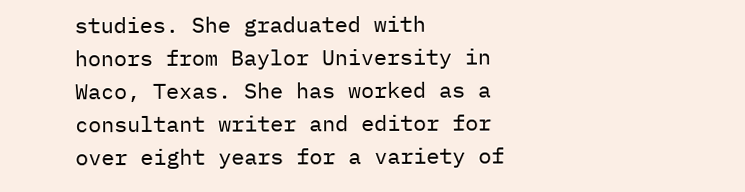studies. She graduated with honors from Baylor University in Waco, Texas. She has worked as a consultant writer and editor for over eight years for a variety of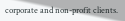corporate and non-profit clients.